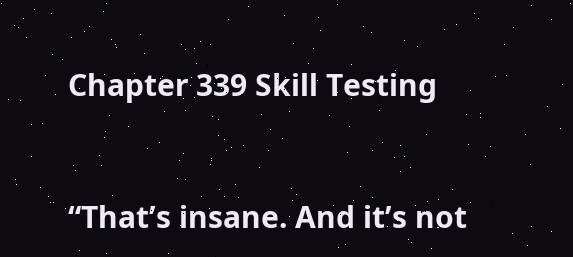Chapter 339 Skill Testing



“That’s insane. And it’s not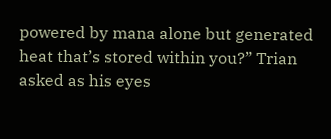powered by mana alone but generated heat that’s stored within you?” Trian asked as his eyes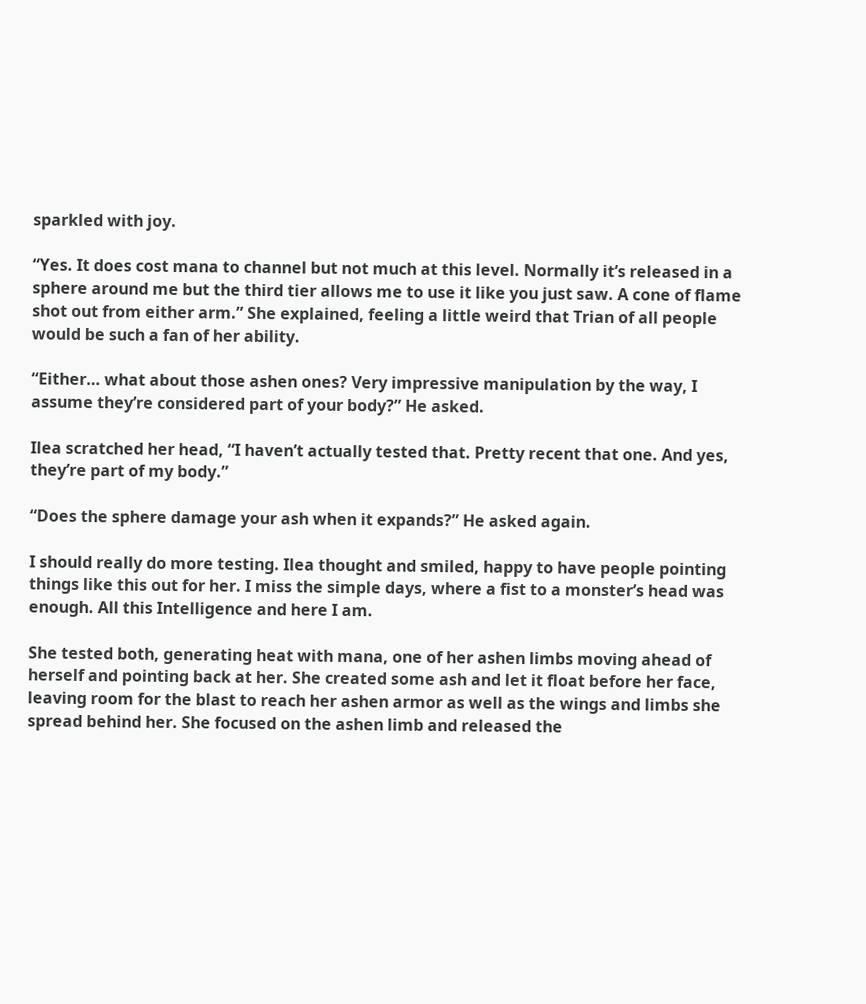sparkled with joy.

“Yes. It does cost mana to channel but not much at this level. Normally it’s released in a sphere around me but the third tier allows me to use it like you just saw. A cone of flame shot out from either arm.” She explained, feeling a little weird that Trian of all people would be such a fan of her ability.

“Either… what about those ashen ones? Very impressive manipulation by the way, I assume they’re considered part of your body?” He asked.

Ilea scratched her head, “I haven’t actually tested that. Pretty recent that one. And yes, they’re part of my body.”

“Does the sphere damage your ash when it expands?” He asked again.

I should really do more testing. Ilea thought and smiled, happy to have people pointing things like this out for her. I miss the simple days, where a fist to a monster’s head was enough. All this Intelligence and here I am.

She tested both, generating heat with mana, one of her ashen limbs moving ahead of herself and pointing back at her. She created some ash and let it float before her face, leaving room for the blast to reach her ashen armor as well as the wings and limbs she spread behind her. She focused on the ashen limb and released the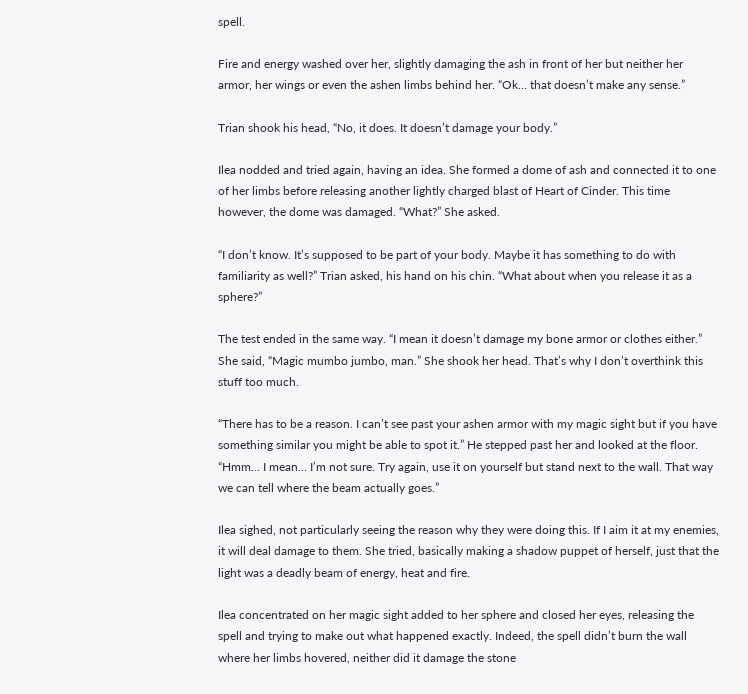spell.

Fire and energy washed over her, slightly damaging the ash in front of her but neither her armor, her wings or even the ashen limbs behind her. “Ok… that doesn’t make any sense.”

Trian shook his head, “No, it does. It doesn’t damage your body.”

Ilea nodded and tried again, having an idea. She formed a dome of ash and connected it to one of her limbs before releasing another lightly charged blast of Heart of Cinder. This time however, the dome was damaged. “What?” She asked.

“I don’t know. It’s supposed to be part of your body. Maybe it has something to do with familiarity as well?” Trian asked, his hand on his chin. “What about when you release it as a sphere?”

The test ended in the same way. “I mean it doesn’t damage my bone armor or clothes either.” She said, “Magic mumbo jumbo, man.” She shook her head. That’s why I don’t overthink this stuff too much.

“There has to be a reason. I can’t see past your ashen armor with my magic sight but if you have something similar you might be able to spot it.” He stepped past her and looked at the floor. “Hmm… I mean… I’m not sure. Try again, use it on yourself but stand next to the wall. That way we can tell where the beam actually goes.”

Ilea sighed, not particularly seeing the reason why they were doing this. If I aim it at my enemies, it will deal damage to them. She tried, basically making a shadow puppet of herself, just that the light was a deadly beam of energy, heat and fire.

Ilea concentrated on her magic sight added to her sphere and closed her eyes, releasing the spell and trying to make out what happened exactly. Indeed, the spell didn’t burn the wall where her limbs hovered, neither did it damage the stone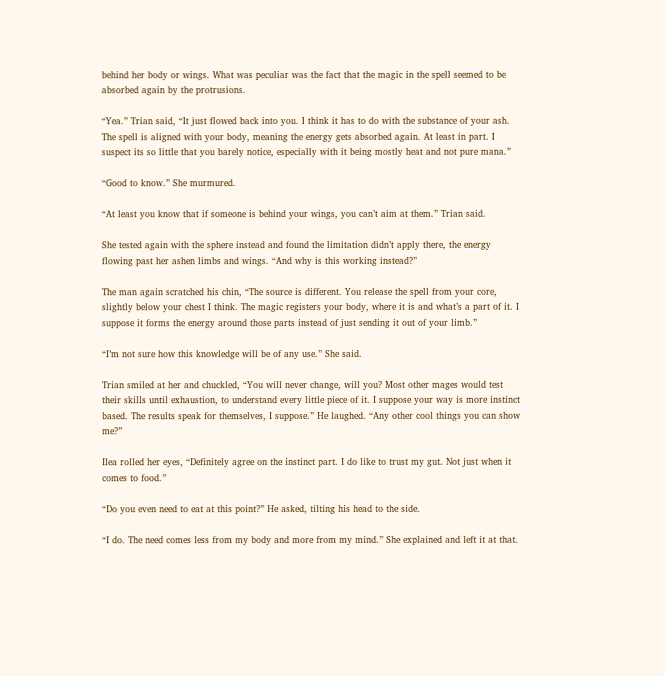behind her body or wings. What was peculiar was the fact that the magic in the spell seemed to be absorbed again by the protrusions.

“Yea.” Trian said, “It just flowed back into you. I think it has to do with the substance of your ash. The spell is aligned with your body, meaning the energy gets absorbed again. At least in part. I suspect its so little that you barely notice, especially with it being mostly heat and not pure mana.”

“Good to know.” She murmured.

“At least you know that if someone is behind your wings, you can’t aim at them.” Trian said.

She tested again with the sphere instead and found the limitation didn’t apply there, the energy flowing past her ashen limbs and wings. “And why is this working instead?”

The man again scratched his chin, “The source is different. You release the spell from your core, slightly below your chest I think. The magic registers your body, where it is and what’s a part of it. I suppose it forms the energy around those parts instead of just sending it out of your limb.”

“I’m not sure how this knowledge will be of any use.” She said.

Trian smiled at her and chuckled, “You will never change, will you? Most other mages would test their skills until exhaustion, to understand every little piece of it. I suppose your way is more instinct based. The results speak for themselves, I suppose.” He laughed. “Any other cool things you can show me?”

Ilea rolled her eyes, “Definitely agree on the instinct part. I do like to trust my gut. Not just when it comes to food.”

“Do you even need to eat at this point?” He asked, tilting his head to the side.

“I do. The need comes less from my body and more from my mind.” She explained and left it at that.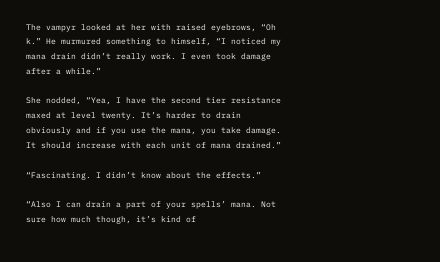The vampyr looked at her with raised eyebrows, “Oh k.” He murmured something to himself, “I noticed my mana drain didn’t really work. I even took damage after a while.”

She nodded, “Yea, I have the second tier resistance maxed at level twenty. It’s harder to drain obviously and if you use the mana, you take damage. It should increase with each unit of mana drained.”

“Fascinating. I didn’t know about the effects.”

“Also I can drain a part of your spells’ mana. Not sure how much though, it’s kind of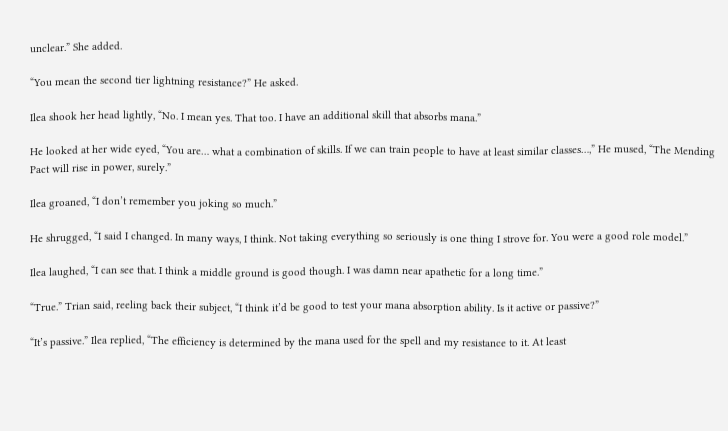unclear.” She added.

“You mean the second tier lightning resistance?” He asked.

Ilea shook her head lightly, “No. I mean yes. That too. I have an additional skill that absorbs mana.”

He looked at her wide eyed, “You are… what a combination of skills. If we can train people to have at least similar classes…,” He mused, “The Mending Pact will rise in power, surely.”

Ilea groaned, “I don’t remember you joking so much.”

He shrugged, “I said I changed. In many ways, I think. Not taking everything so seriously is one thing I strove for. You were a good role model.”

Ilea laughed, “I can see that. I think a middle ground is good though. I was damn near apathetic for a long time.”

“True.” Trian said, reeling back their subject, “I think it’d be good to test your mana absorption ability. Is it active or passive?”

“It’s passive.” Ilea replied, “The efficiency is determined by the mana used for the spell and my resistance to it. At least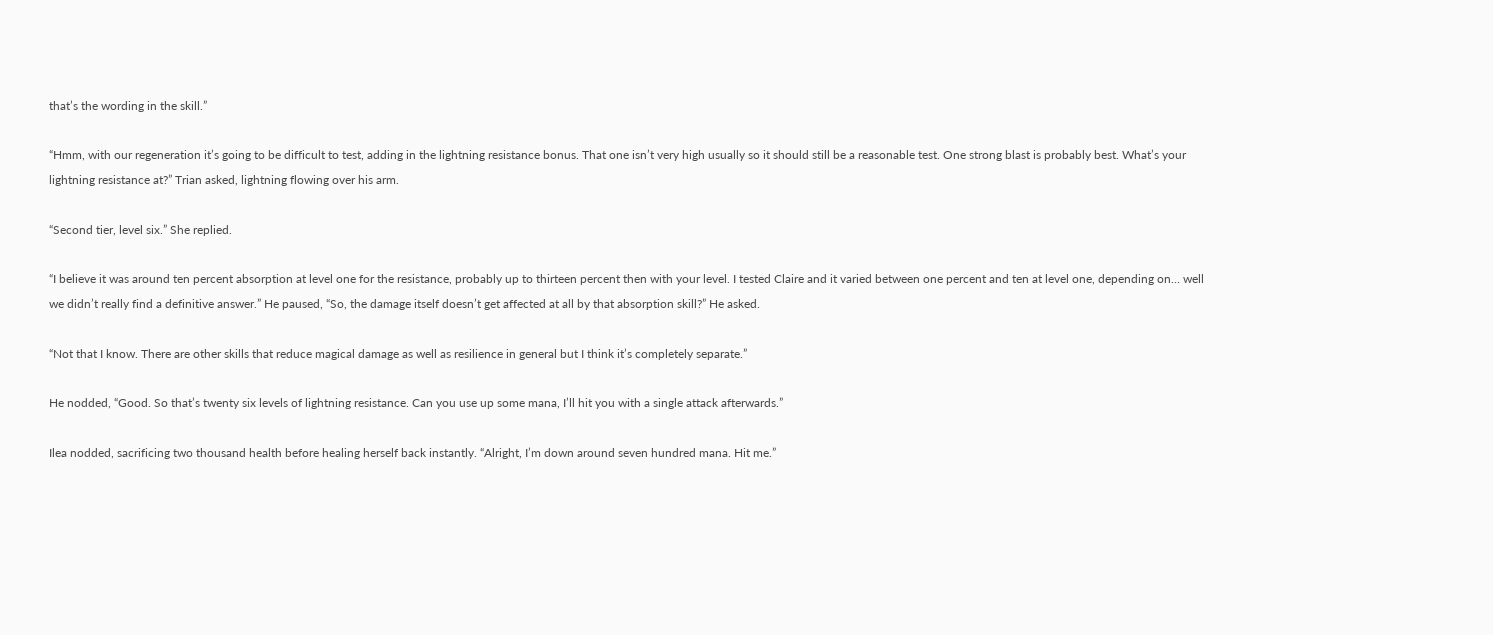that’s the wording in the skill.”

“Hmm, with our regeneration it’s going to be difficult to test, adding in the lightning resistance bonus. That one isn’t very high usually so it should still be a reasonable test. One strong blast is probably best. What’s your lightning resistance at?” Trian asked, lightning flowing over his arm.

“Second tier, level six.” She replied.

“I believe it was around ten percent absorption at level one for the resistance, probably up to thirteen percent then with your level. I tested Claire and it varied between one percent and ten at level one, depending on… well we didn’t really find a definitive answer.” He paused, “So, the damage itself doesn’t get affected at all by that absorption skill?” He asked.

“Not that I know. There are other skills that reduce magical damage as well as resilience in general but I think it’s completely separate.”

He nodded, “Good. So that’s twenty six levels of lightning resistance. Can you use up some mana, I’ll hit you with a single attack afterwards.”

Ilea nodded, sacrificing two thousand health before healing herself back instantly. “Alright, I’m down around seven hundred mana. Hit me.”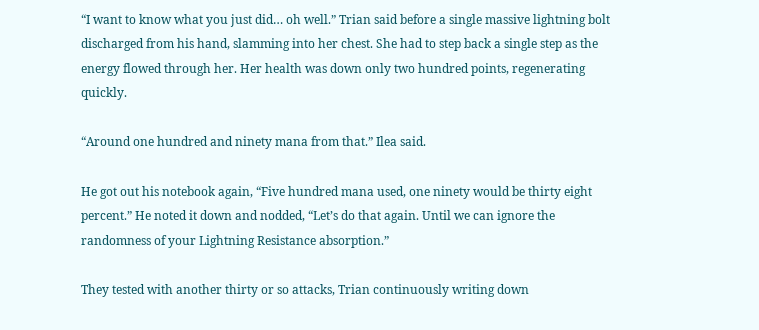“I want to know what you just did… oh well.” Trian said before a single massive lightning bolt discharged from his hand, slamming into her chest. She had to step back a single step as the energy flowed through her. Her health was down only two hundred points, regenerating quickly.

“Around one hundred and ninety mana from that.” Ilea said.

He got out his notebook again, “Five hundred mana used, one ninety would be thirty eight percent.” He noted it down and nodded, “Let’s do that again. Until we can ignore the randomness of your Lightning Resistance absorption.”

They tested with another thirty or so attacks, Trian continuously writing down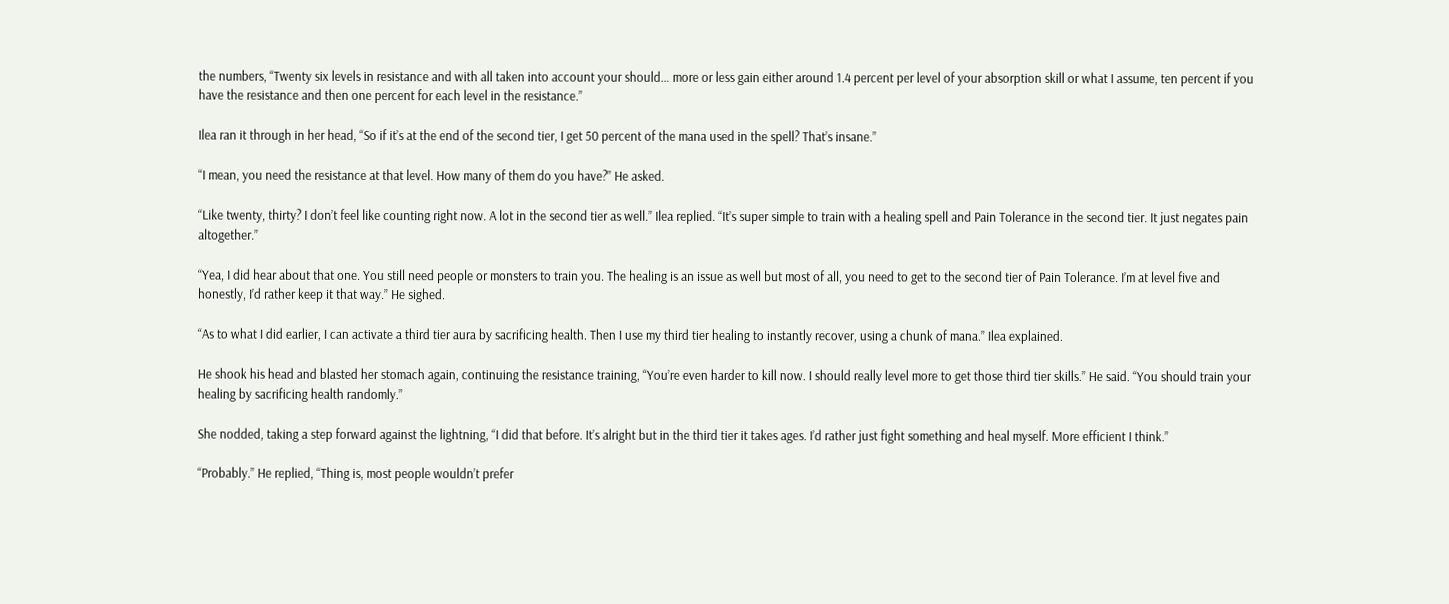the numbers, “Twenty six levels in resistance and with all taken into account your should… more or less gain either around 1.4 percent per level of your absorption skill or what I assume, ten percent if you have the resistance and then one percent for each level in the resistance.”

Ilea ran it through in her head, “So if it’s at the end of the second tier, I get 50 percent of the mana used in the spell? That’s insane.”

“I mean, you need the resistance at that level. How many of them do you have?” He asked.

“Like twenty, thirty? I don’t feel like counting right now. A lot in the second tier as well.” Ilea replied. “It’s super simple to train with a healing spell and Pain Tolerance in the second tier. It just negates pain altogether.”

“Yea, I did hear about that one. You still need people or monsters to train you. The healing is an issue as well but most of all, you need to get to the second tier of Pain Tolerance. I’m at level five and honestly, I’d rather keep it that way.” He sighed.

“As to what I did earlier, I can activate a third tier aura by sacrificing health. Then I use my third tier healing to instantly recover, using a chunk of mana.” Ilea explained.

He shook his head and blasted her stomach again, continuing the resistance training, “You’re even harder to kill now. I should really level more to get those third tier skills.” He said. “You should train your healing by sacrificing health randomly.”

She nodded, taking a step forward against the lightning, “I did that before. It’s alright but in the third tier it takes ages. I’d rather just fight something and heal myself. More efficient I think.”

“Probably.” He replied, “Thing is, most people wouldn’t prefer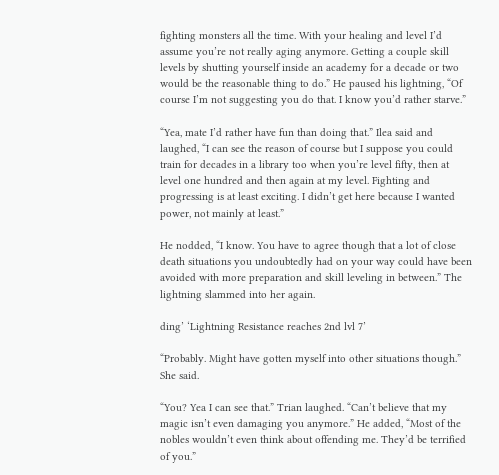fighting monsters all the time. With your healing and level I’d assume you’re not really aging anymore. Getting a couple skill levels by shutting yourself inside an academy for a decade or two would be the reasonable thing to do.” He paused his lightning, “Of course I’m not suggesting you do that. I know you’d rather starve.”

“Yea, mate I’d rather have fun than doing that.” Ilea said and laughed, “I can see the reason of course but I suppose you could train for decades in a library too when you’re level fifty, then at level one hundred and then again at my level. Fighting and progressing is at least exciting. I didn’t get here because I wanted power, not mainly at least.”

He nodded, “I know. You have to agree though that a lot of close death situations you undoubtedly had on your way could have been avoided with more preparation and skill leveling in between.” The lightning slammed into her again.

ding’ ‘Lightning Resistance reaches 2nd lvl 7’

“Probably. Might have gotten myself into other situations though.” She said.

“You? Yea I can see that.” Trian laughed. “Can’t believe that my magic isn’t even damaging you anymore.” He added, “Most of the nobles wouldn’t even think about offending me. They’d be terrified of you.”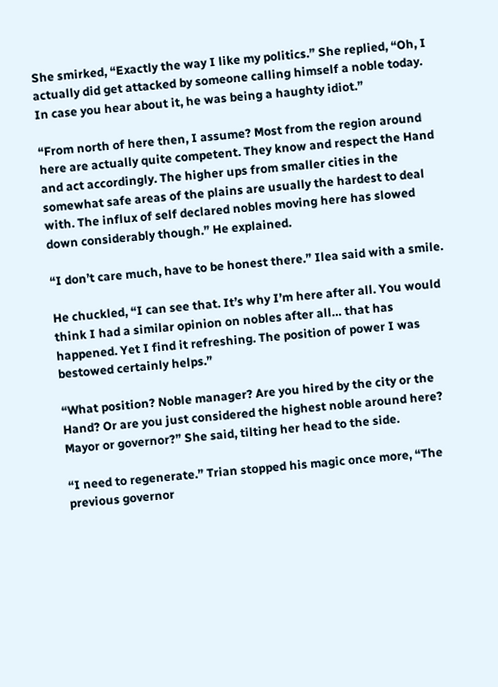She smirked, “Exactly the way I like my politics.” She replied, “Oh, I actually did get attacked by someone calling himself a noble today. In case you hear about it, he was being a haughty idiot.”

“From north of here then, I assume? Most from the region around here are actually quite competent. They know and respect the Hand and act accordingly. The higher ups from smaller cities in the somewhat safe areas of the plains are usually the hardest to deal with. The influx of self declared nobles moving here has slowed down considerably though.” He explained.

“I don’t care much, have to be honest there.” Ilea said with a smile.

He chuckled, “I can see that. It’s why I’m here after all. You would think I had a similar opinion on nobles after all… that has happened. Yet I find it refreshing. The position of power I was bestowed certainly helps.”

“What position? Noble manager? Are you hired by the city or the Hand? Or are you just considered the highest noble around here? Mayor or governor?” She said, tilting her head to the side.

“I need to regenerate.” Trian stopped his magic once more, “The previous governor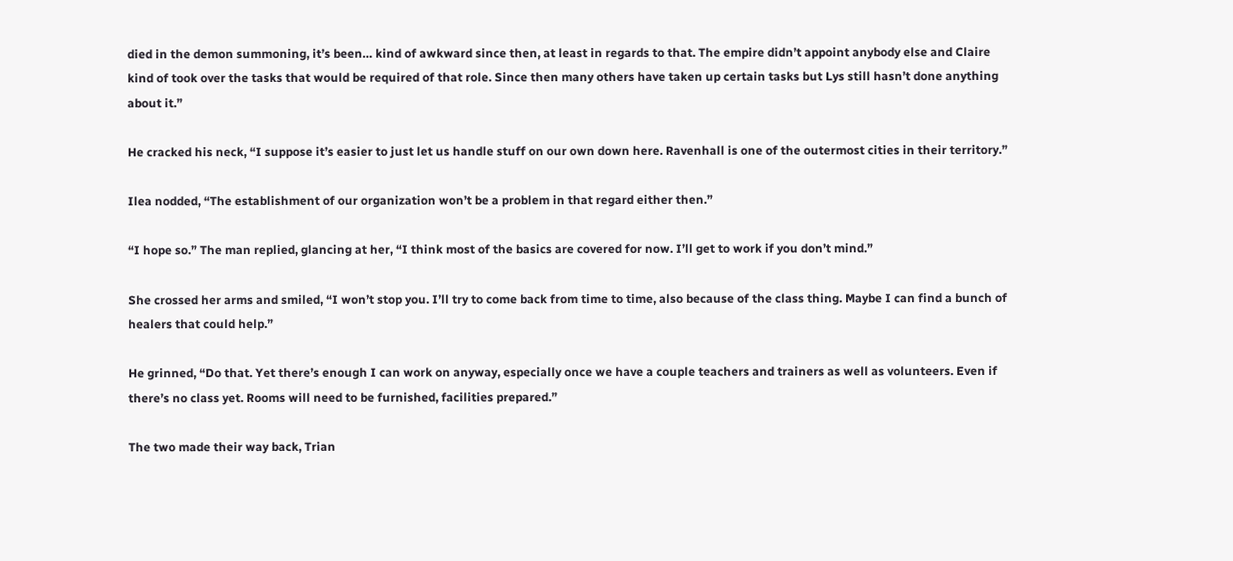died in the demon summoning, it’s been… kind of awkward since then, at least in regards to that. The empire didn’t appoint anybody else and Claire kind of took over the tasks that would be required of that role. Since then many others have taken up certain tasks but Lys still hasn’t done anything about it.”

He cracked his neck, “I suppose it’s easier to just let us handle stuff on our own down here. Ravenhall is one of the outermost cities in their territory.”

Ilea nodded, “The establishment of our organization won’t be a problem in that regard either then.”

“I hope so.” The man replied, glancing at her, “I think most of the basics are covered for now. I’ll get to work if you don’t mind.”

She crossed her arms and smiled, “I won’t stop you. I’ll try to come back from time to time, also because of the class thing. Maybe I can find a bunch of healers that could help.”

He grinned, “Do that. Yet there’s enough I can work on anyway, especially once we have a couple teachers and trainers as well as volunteers. Even if there’s no class yet. Rooms will need to be furnished, facilities prepared.”

The two made their way back, Trian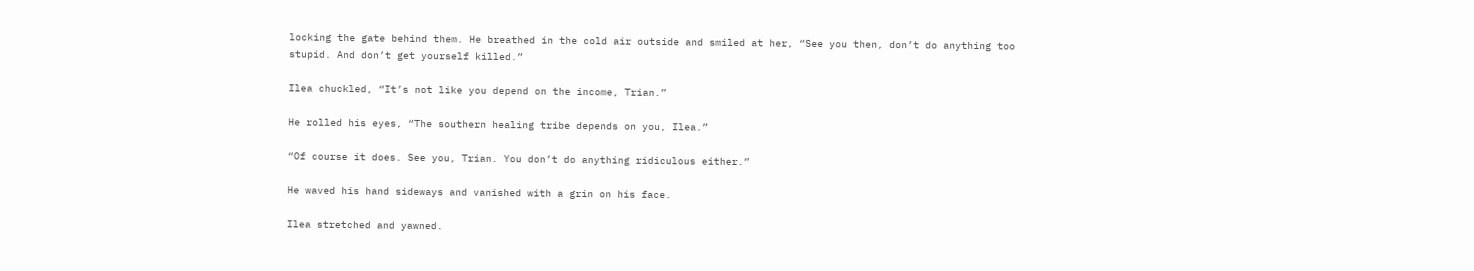locking the gate behind them. He breathed in the cold air outside and smiled at her, “See you then, don’t do anything too stupid. And don’t get yourself killed.”

Ilea chuckled, “It’s not like you depend on the income, Trian.”

He rolled his eyes, “The southern healing tribe depends on you, Ilea.”

“Of course it does. See you, Trian. You don’t do anything ridiculous either.”

He waved his hand sideways and vanished with a grin on his face.

Ilea stretched and yawned.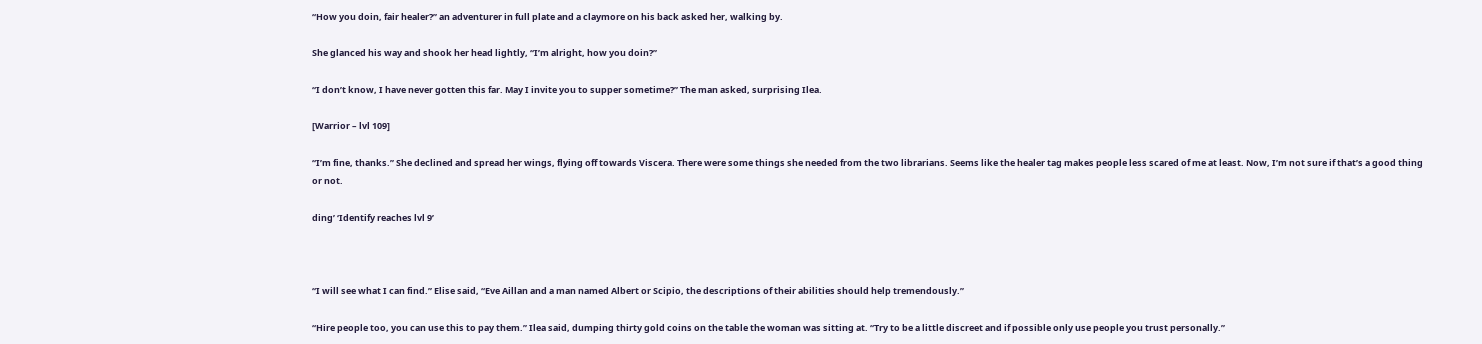“How you doin, fair healer?” an adventurer in full plate and a claymore on his back asked her, walking by.

She glanced his way and shook her head lightly, “I’m alright, how you doin?”

“I don’t know, I have never gotten this far. May I invite you to supper sometime?” The man asked, surprising Ilea.

[Warrior – lvl 109]

“I’m fine, thanks.” She declined and spread her wings, flying off towards Viscera. There were some things she needed from the two librarians. Seems like the healer tag makes people less scared of me at least. Now, I’m not sure if that’s a good thing or not.

ding’ ‘Identify reaches lvl 9’



“I will see what I can find.” Elise said, “Eve Aillan and a man named Albert or Scipio, the descriptions of their abilities should help tremendously.”

“Hire people too, you can use this to pay them.” Ilea said, dumping thirty gold coins on the table the woman was sitting at. “Try to be a little discreet and if possible only use people you trust personally.”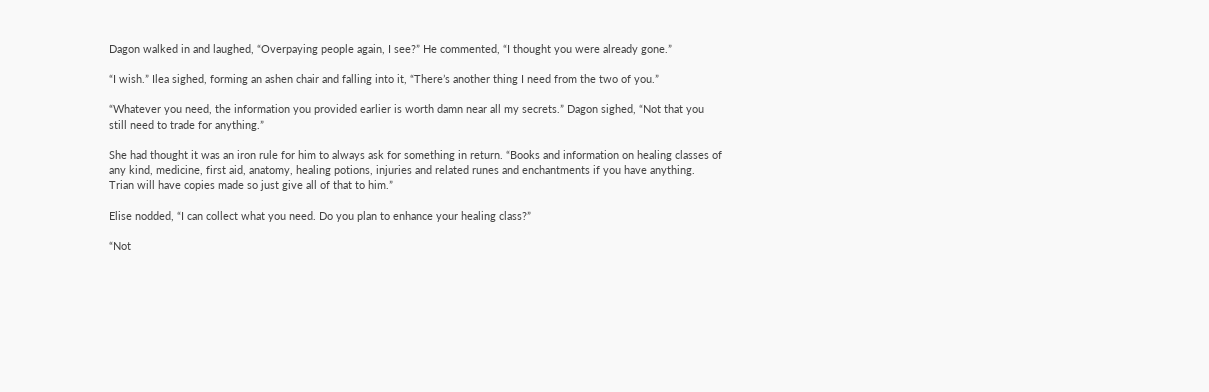Dagon walked in and laughed, “Overpaying people again, I see?” He commented, “I thought you were already gone.”

“I wish.” Ilea sighed, forming an ashen chair and falling into it, “There’s another thing I need from the two of you.”

“Whatever you need, the information you provided earlier is worth damn near all my secrets.” Dagon sighed, “Not that you still need to trade for anything.”

She had thought it was an iron rule for him to always ask for something in return. “Books and information on healing classes of any kind, medicine, first aid, anatomy, healing potions, injuries and related runes and enchantments if you have anything. Trian will have copies made so just give all of that to him.”

Elise nodded, “I can collect what you need. Do you plan to enhance your healing class?”

“Not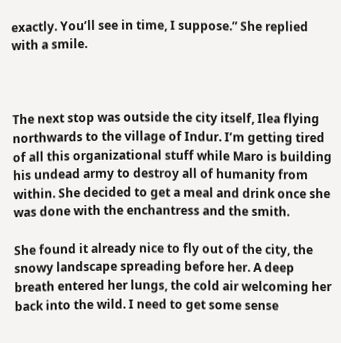exactly. You’ll see in time, I suppose.” She replied with a smile.



The next stop was outside the city itself, Ilea flying northwards to the village of Indur. I’m getting tired of all this organizational stuff while Maro is building his undead army to destroy all of humanity from within. She decided to get a meal and drink once she was done with the enchantress and the smith.

She found it already nice to fly out of the city, the snowy landscape spreading before her. A deep breath entered her lungs, the cold air welcoming her back into the wild. I need to get some sense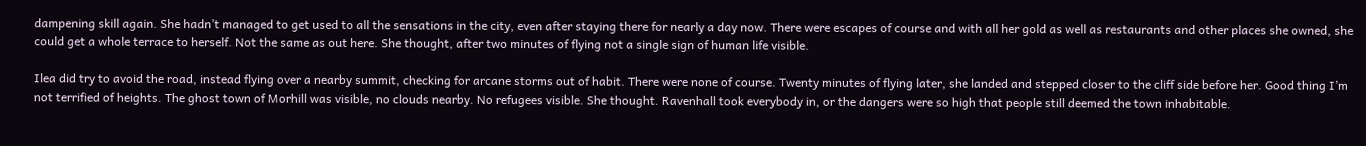dampening skill again. She hadn’t managed to get used to all the sensations in the city, even after staying there for nearly a day now. There were escapes of course and with all her gold as well as restaurants and other places she owned, she could get a whole terrace to herself. Not the same as out here. She thought, after two minutes of flying not a single sign of human life visible.

Ilea did try to avoid the road, instead flying over a nearby summit, checking for arcane storms out of habit. There were none of course. Twenty minutes of flying later, she landed and stepped closer to the cliff side before her. Good thing I’m not terrified of heights. The ghost town of Morhill was visible, no clouds nearby. No refugees visible. She thought. Ravenhall took everybody in, or the dangers were so high that people still deemed the town inhabitable.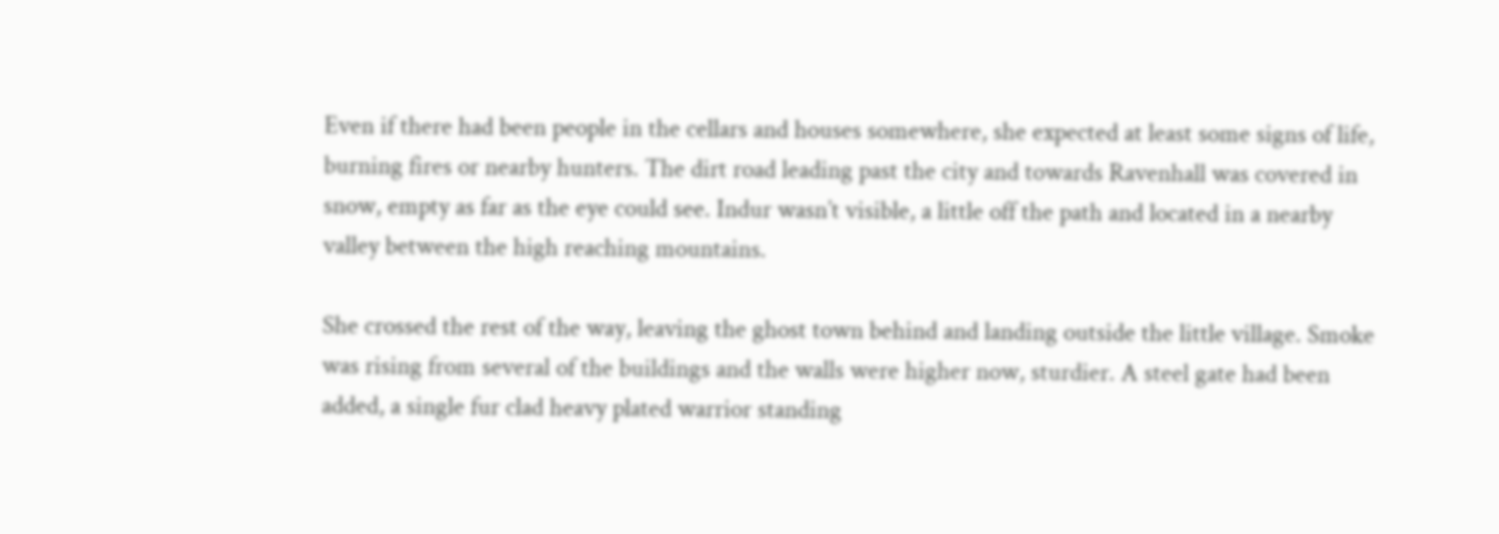Even if there had been people in the cellars and houses somewhere, she expected at least some signs of life, burning fires or nearby hunters. The dirt road leading past the city and towards Ravenhall was covered in snow, empty as far as the eye could see. Indur wasn’t visible, a little off the path and located in a nearby valley between the high reaching mountains.

She crossed the rest of the way, leaving the ghost town behind and landing outside the little village. Smoke was rising from several of the buildings and the walls were higher now, sturdier. A steel gate had been added, a single fur clad heavy plated warrior standing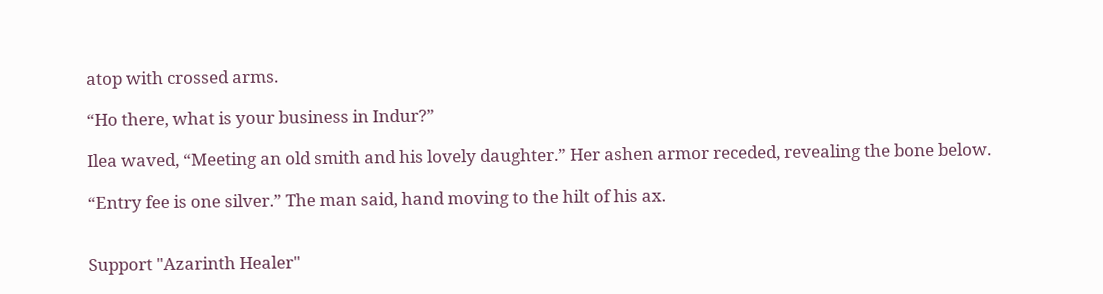atop with crossed arms.

“Ho there, what is your business in Indur?”

Ilea waved, “Meeting an old smith and his lovely daughter.” Her ashen armor receded, revealing the bone below.

“Entry fee is one silver.” The man said, hand moving to the hilt of his ax.


Support "Azarinth Healer"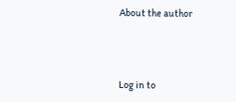About the author



Log in to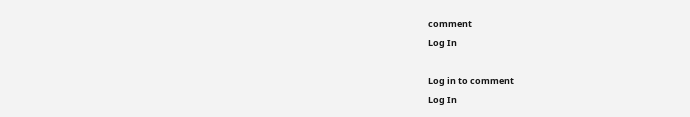comment
Log In

Log in to comment
Log In